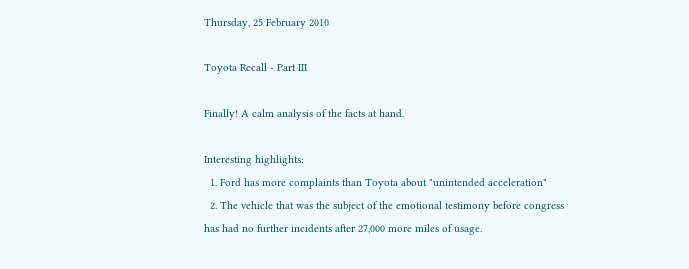Thursday, 25 February 2010

Toyota Recall - Part III

Finally! A calm analysis of the facts at hand.

Interesting highlights:
  1. Ford has more complaints than Toyota about "unintended acceleration"
  2. The vehicle that was the subject of the emotional testimony before congress has had no further incidents after 27,000 more miles of usage.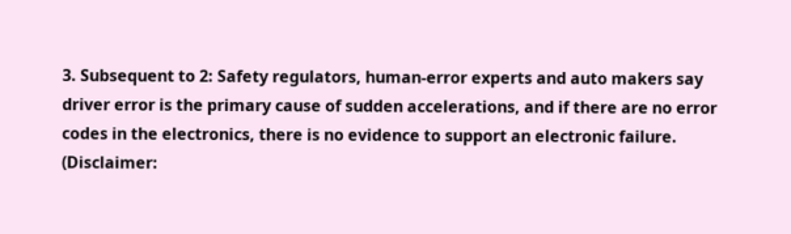3. Subsequent to 2: Safety regulators, human-error experts and auto makers say driver error is the primary cause of sudden accelerations, and if there are no error codes in the electronics, there is no evidence to support an electronic failure.
(Disclaimer: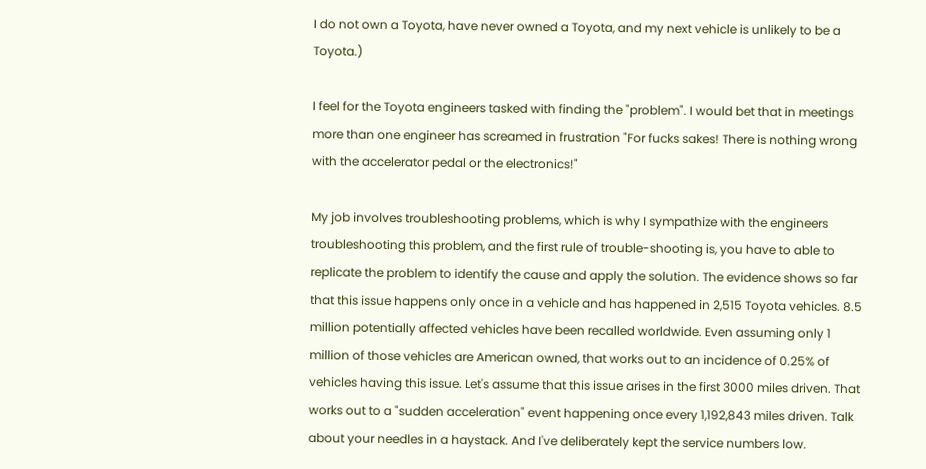I do not own a Toyota, have never owned a Toyota, and my next vehicle is unlikely to be a Toyota.)

I feel for the Toyota engineers tasked with finding the "problem". I would bet that in meetings more than one engineer has screamed in frustration "For fucks sakes! There is nothing wrong with the accelerator pedal or the electronics!"

My job involves troubleshooting problems, which is why I sympathize with the engineers troubleshooting this problem, and the first rule of trouble-shooting is, you have to able to replicate the problem to identify the cause and apply the solution. The evidence shows so far that this issue happens only once in a vehicle and has happened in 2,515 Toyota vehicles. 8.5 million potentially affected vehicles have been recalled worldwide. Even assuming only 1 million of those vehicles are American owned, that works out to an incidence of 0.25% of vehicles having this issue. Let's assume that this issue arises in the first 3000 miles driven. That works out to a "sudden acceleration" event happening once every 1,192,843 miles driven. Talk about your needles in a haystack. And I've deliberately kept the service numbers low.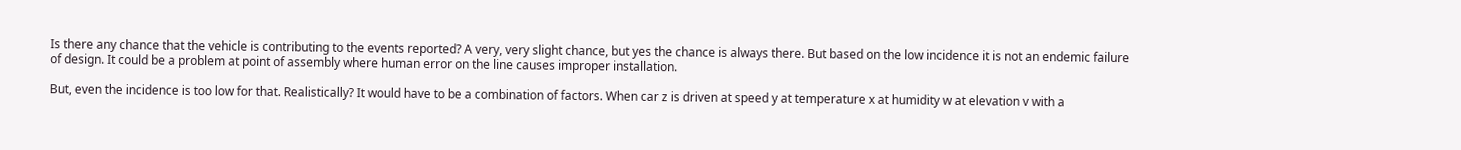Is there any chance that the vehicle is contributing to the events reported? A very, very slight chance, but yes the chance is always there. But based on the low incidence it is not an endemic failure of design. It could be a problem at point of assembly where human error on the line causes improper installation.

But, even the incidence is too low for that. Realistically? It would have to be a combination of factors. When car z is driven at speed y at temperature x at humidity w at elevation v with a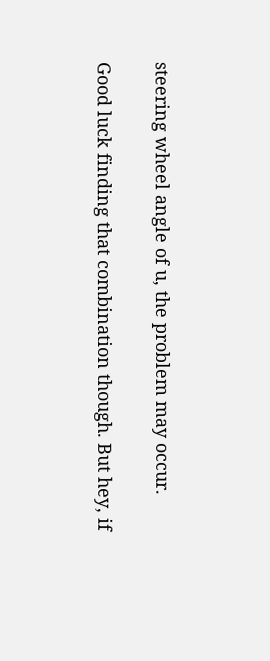steering wheel angle of u, the problem may occur.

Good luck finding that combination though. But hey, if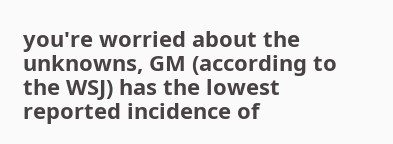you're worried about the unknowns, GM (according to the WSJ) has the lowest reported incidence of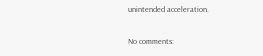unintended acceleration.

No comments: